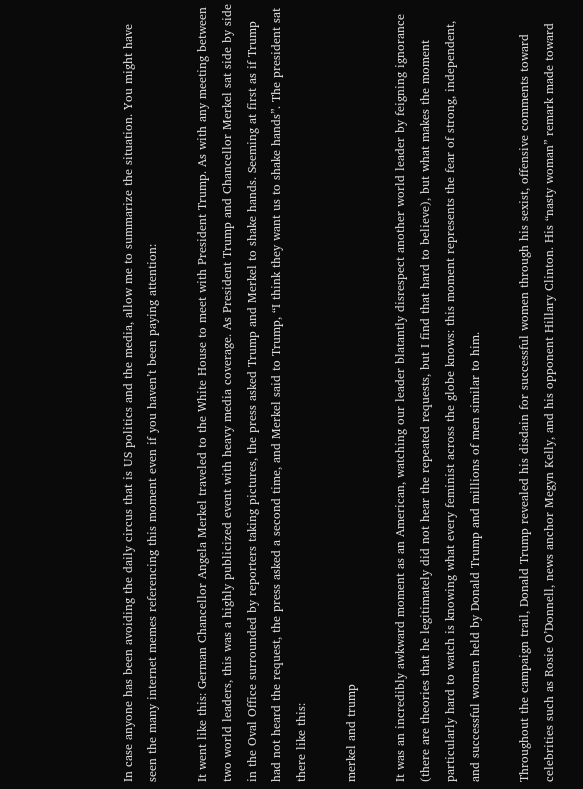In case anyone has been avoiding the daily circus that is US politics and the media, allow me to summarize the situation. You might have seen the many internet memes referencing this moment even if you haven’t been paying attention:

It went like this: German Chancellor Angela Merkel traveled to the White House to meet with President Trump. As with any meeting between two world leaders, this was a highly publicized event with heavy media coverage. As President Trump and Chancellor Merkel sat side by side in the Oval Office surrounded by reporters taking pictures, the press asked Trump and Merkel to shake hands. Seeming at first as if Trump had not heard the request, the press asked a second time, and Merkel said to Trump, “I think they want us to shake hands”. The president sat there like this:

merkel and trump

It was an incredibly awkward moment as an American, watching our leader blatantly disrespect another world leader by feigning ignorance (there are theories that he legitimately did not hear the repeated requests, but I find that hard to believe), but what makes the moment particularly hard to watch is knowing what every feminist across the globe knows: this moment represents the fear of strong, independent, and successful women held by Donald Trump and millions of men similar to him.

Throughout the campaign trail, Donald Trump revealed his disdain for successful women through his sexist, offensive comments toward celebrities such as Rosie O’Donnell, news anchor Megyn Kelly, and his opponent Hillary Clinton. His “nasty woman” remark made toward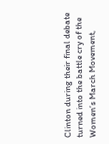Clinton during their final debate turned into the battle cry of the Women’s March Movement,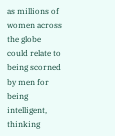as millions of women across the globe could relate to being scorned by men for being intelligent, thinking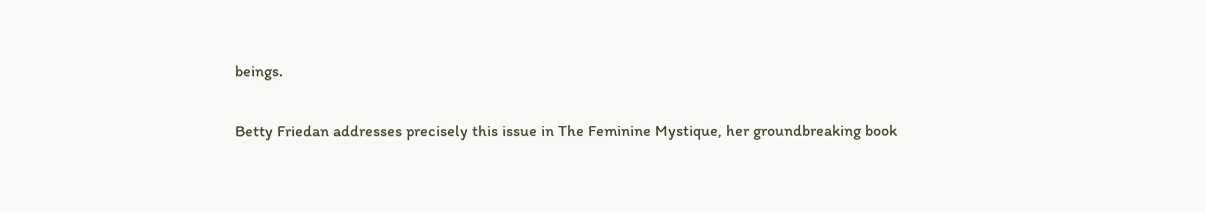beings.

Betty Friedan addresses precisely this issue in The Feminine Mystique, her groundbreaking book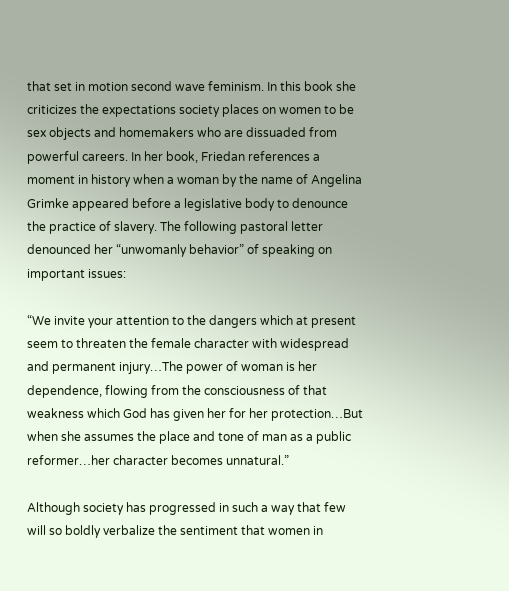that set in motion second wave feminism. In this book she criticizes the expectations society places on women to be sex objects and homemakers who are dissuaded from powerful careers. In her book, Friedan references a moment in history when a woman by the name of Angelina Grimke appeared before a legislative body to denounce the practice of slavery. The following pastoral letter denounced her “unwomanly behavior” of speaking on important issues:

“We invite your attention to the dangers which at present seem to threaten the female character with widespread and permanent injury…The power of woman is her dependence, flowing from the consciousness of that weakness which God has given her for her protection…But when she assumes the place and tone of man as a public reformer…her character becomes unnatural.”

Although society has progressed in such a way that few will so boldly verbalize the sentiment that women in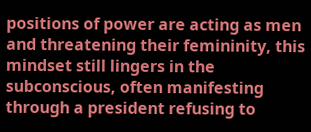positions of power are acting as men and threatening their femininity, this mindset still lingers in the subconscious, often manifesting through a president refusing to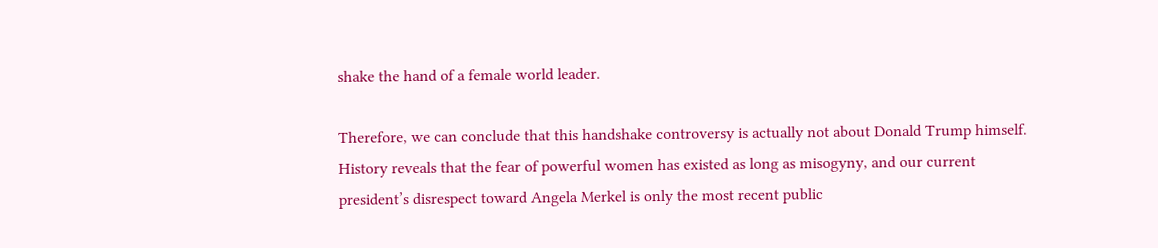shake the hand of a female world leader.

Therefore, we can conclude that this handshake controversy is actually not about Donald Trump himself. History reveals that the fear of powerful women has existed as long as misogyny, and our current president’s disrespect toward Angela Merkel is only the most recent public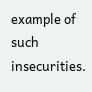example of such insecurities.